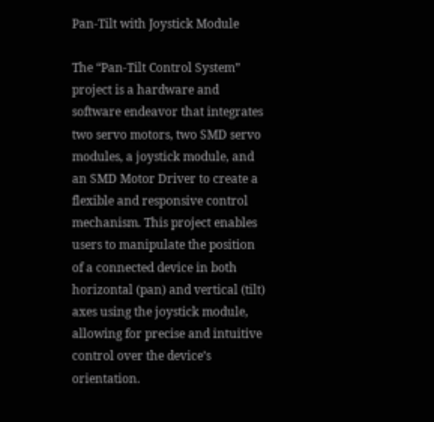Pan-Tilt with Joystick Module

The “Pan-Tilt Control System” project is a hardware and software endeavor that integrates two servo motors, two SMD servo modules, a joystick module, and an SMD Motor Driver to create a flexible and responsive control mechanism. This project enables users to manipulate the position of a connected device in both horizontal (pan) and vertical (tilt) axes using the joystick module, allowing for precise and intuitive control over the device’s orientation.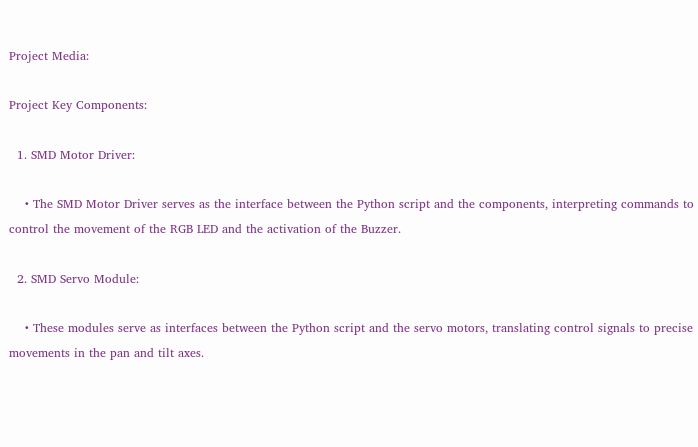Project Media:

Project Key Components:

  1. SMD Motor Driver:

    • The SMD Motor Driver serves as the interface between the Python script and the components, interpreting commands to control the movement of the RGB LED and the activation of the Buzzer.

  2. SMD Servo Module:

    • These modules serve as interfaces between the Python script and the servo motors, translating control signals to precise movements in the pan and tilt axes.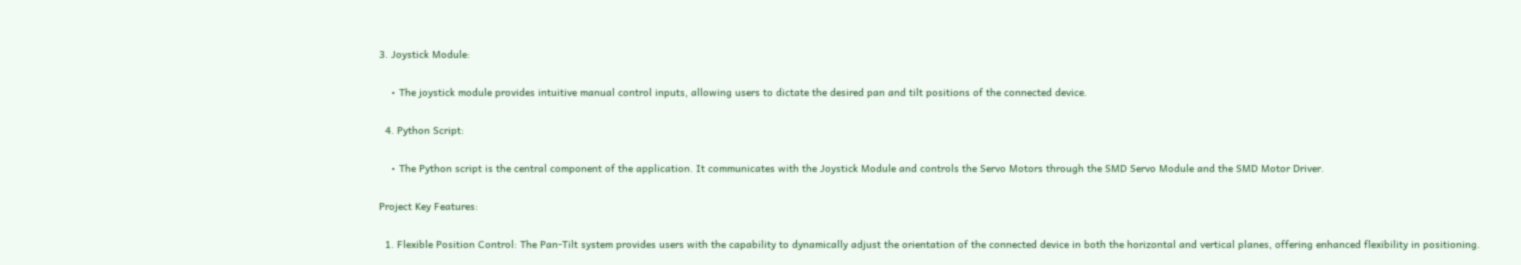3. Joystick Module:

    • The joystick module provides intuitive manual control inputs, allowing users to dictate the desired pan and tilt positions of the connected device.

  4. Python Script:

    • The Python script is the central component of the application. It communicates with the Joystick Module and controls the Servo Motors through the SMD Servo Module and the SMD Motor Driver.

Project Key Features:

  1. Flexible Position Control: The Pan-Tilt system provides users with the capability to dynamically adjust the orientation of the connected device in both the horizontal and vertical planes, offering enhanced flexibility in positioning.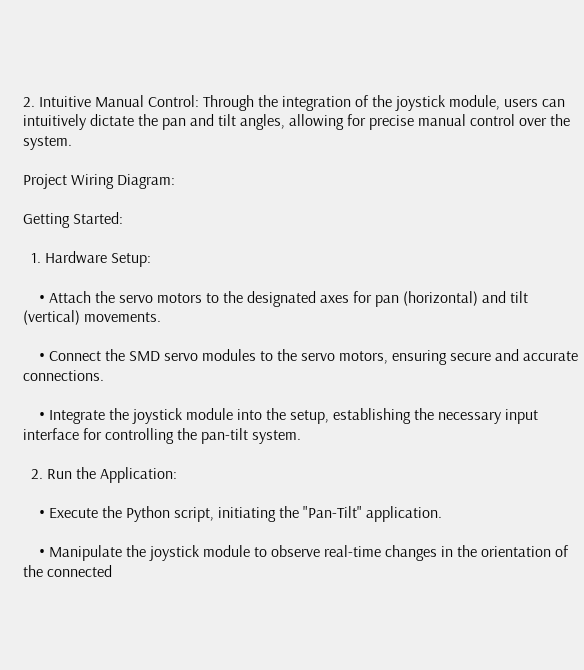2. Intuitive Manual Control: Through the integration of the joystick module, users can intuitively dictate the pan and tilt angles, allowing for precise manual control over the system.

Project Wiring Diagram:

Getting Started:

  1. Hardware Setup:

    • Attach the servo motors to the designated axes for pan (horizontal) and tilt (vertical) movements.

    • Connect the SMD servo modules to the servo motors, ensuring secure and accurate connections.

    • Integrate the joystick module into the setup, establishing the necessary input interface for controlling the pan-tilt system.

  2. Run the Application:

    • Execute the Python script, initiating the "Pan-Tilt" application.

    • Manipulate the joystick module to observe real-time changes in the orientation of the connected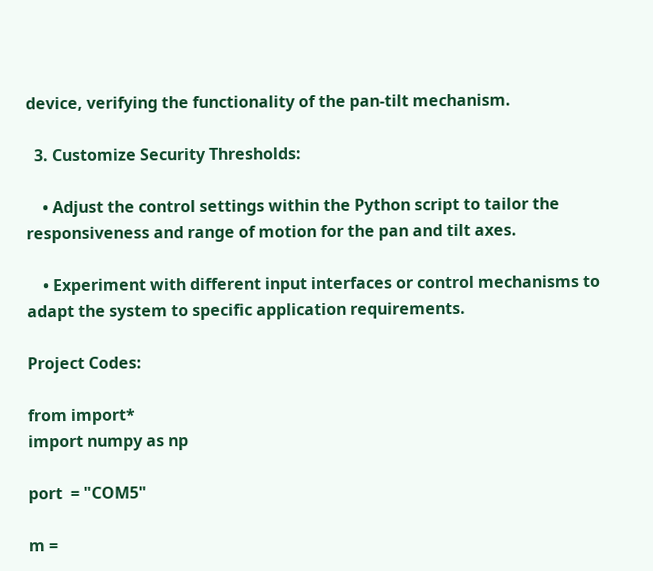device, verifying the functionality of the pan-tilt mechanism.

  3. Customize Security Thresholds:

    • Adjust the control settings within the Python script to tailor the responsiveness and range of motion for the pan and tilt axes.

    • Experiment with different input interfaces or control mechanisms to adapt the system to specific application requirements.

Project Codes:

from import*
import numpy as np

port  = "COM5"

m =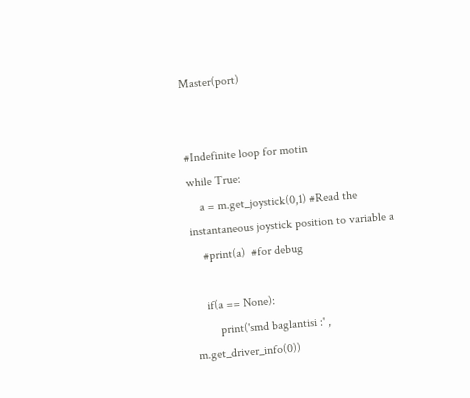Master(port)


#Indefinite loop for motin
while True:
    a = m.get_joystick(0,1) #Read the instantaneous joystick position to variable a
    #print(a)  #for debug

    if(a == None):
        print('smd baglantisi :' , m.get_driver_info(0))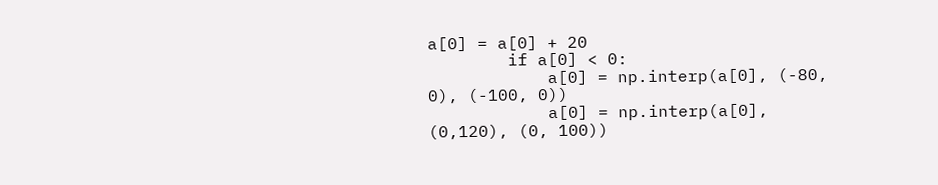a[0] = a[0] + 20
        if a[0] < 0:
            a[0] = np.interp(a[0], (-80, 0), (-100, 0))
            a[0] = np.interp(a[0], (0,120), (0, 100))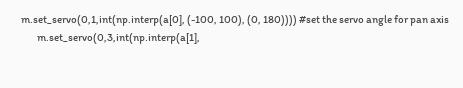m.set_servo(0,1,int(np.interp(a[0], (-100, 100), (0, 180)))) #set the servo angle for pan axis
        m.set_servo(0,3,int(np.interp(a[1],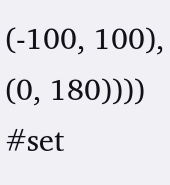(-100, 100), (0, 180)))) #set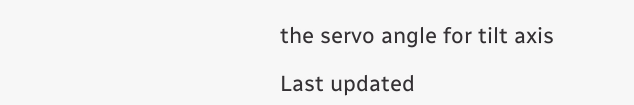the servo angle for tilt axis

Last updated